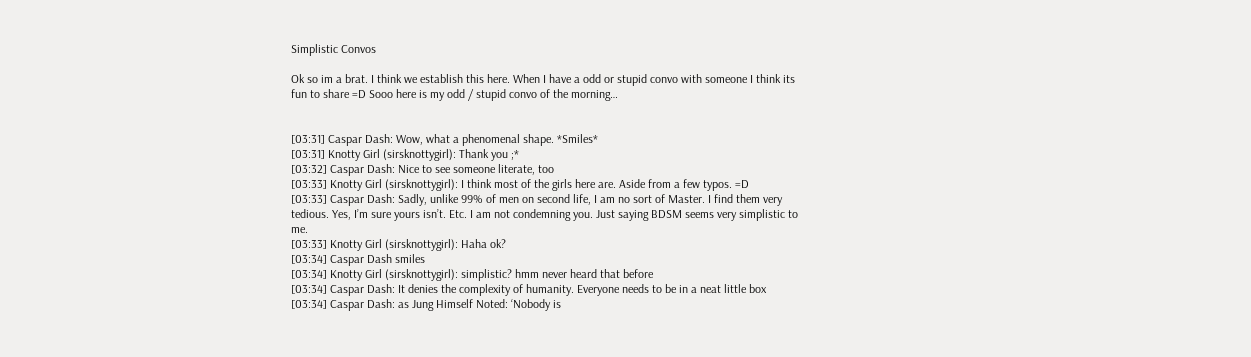Simplistic Convos

Ok so im a brat. I think we establish this here. When I have a odd or stupid convo with someone I think its fun to share =D Sooo here is my odd / stupid convo of the morning…


[03:31] Caspar Dash: Wow, what a phenomenal shape. *Smiles*
[03:31] Knotty Girl (sirsknottygirl): Thank you ;*
[03:32] Caspar Dash: Nice to see someone literate, too
[03:33] Knotty Girl (sirsknottygirl): I think most of the girls here are. Aside from a few typos. =D
[03:33] Caspar Dash: Sadly, unlike 99% of men on second life, I am no sort of Master. I find them very tedious. Yes, I’m sure yours isn’t. Etc. I am not condemning you. Just saying BDSM seems very simplistic to me.
[03:33] Knotty Girl (sirsknottygirl): Haha ok?
[03:34] Caspar Dash smiles
[03:34] Knotty Girl (sirsknottygirl): simplistic? hmm never heard that before
[03:34] Caspar Dash: It denies the complexity of humanity. Everyone needs to be in a neat little box
[03:34] Caspar Dash: as Jung Himself Noted: ‘Nobody is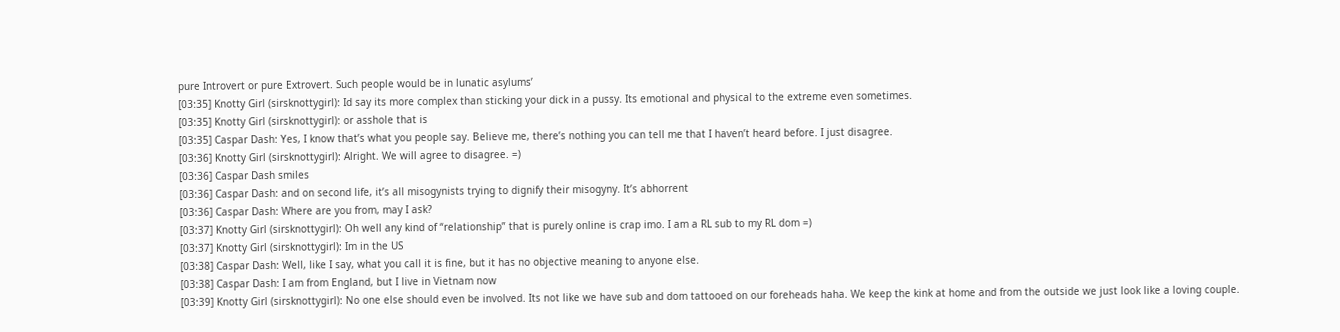pure Introvert or pure Extrovert. Such people would be in lunatic asylums’
[03:35] Knotty Girl (sirsknottygirl): Id say its more complex than sticking your dick in a pussy. Its emotional and physical to the extreme even sometimes.
[03:35] Knotty Girl (sirsknottygirl): or asshole that is
[03:35] Caspar Dash: Yes, I know that’s what you people say. Believe me, there’s nothing you can tell me that I haven’t heard before. I just disagree.
[03:36] Knotty Girl (sirsknottygirl): Alright. We will agree to disagree. =)
[03:36] Caspar Dash smiles
[03:36] Caspar Dash: and on second life, it’s all misogynists trying to dignify their misogyny. It’s abhorrent
[03:36] Caspar Dash: Where are you from, may I ask?
[03:37] Knotty Girl (sirsknottygirl): Oh well any kind of “relationship” that is purely online is crap imo. I am a RL sub to my RL dom =)
[03:37] Knotty Girl (sirsknottygirl): Im in the US
[03:38] Caspar Dash: Well, like I say, what you call it is fine, but it has no objective meaning to anyone else.
[03:38] Caspar Dash: I am from England, but I live in Vietnam now
[03:39] Knotty Girl (sirsknottygirl): No one else should even be involved. Its not like we have sub and dom tattooed on our foreheads haha. We keep the kink at home and from the outside we just look like a loving couple.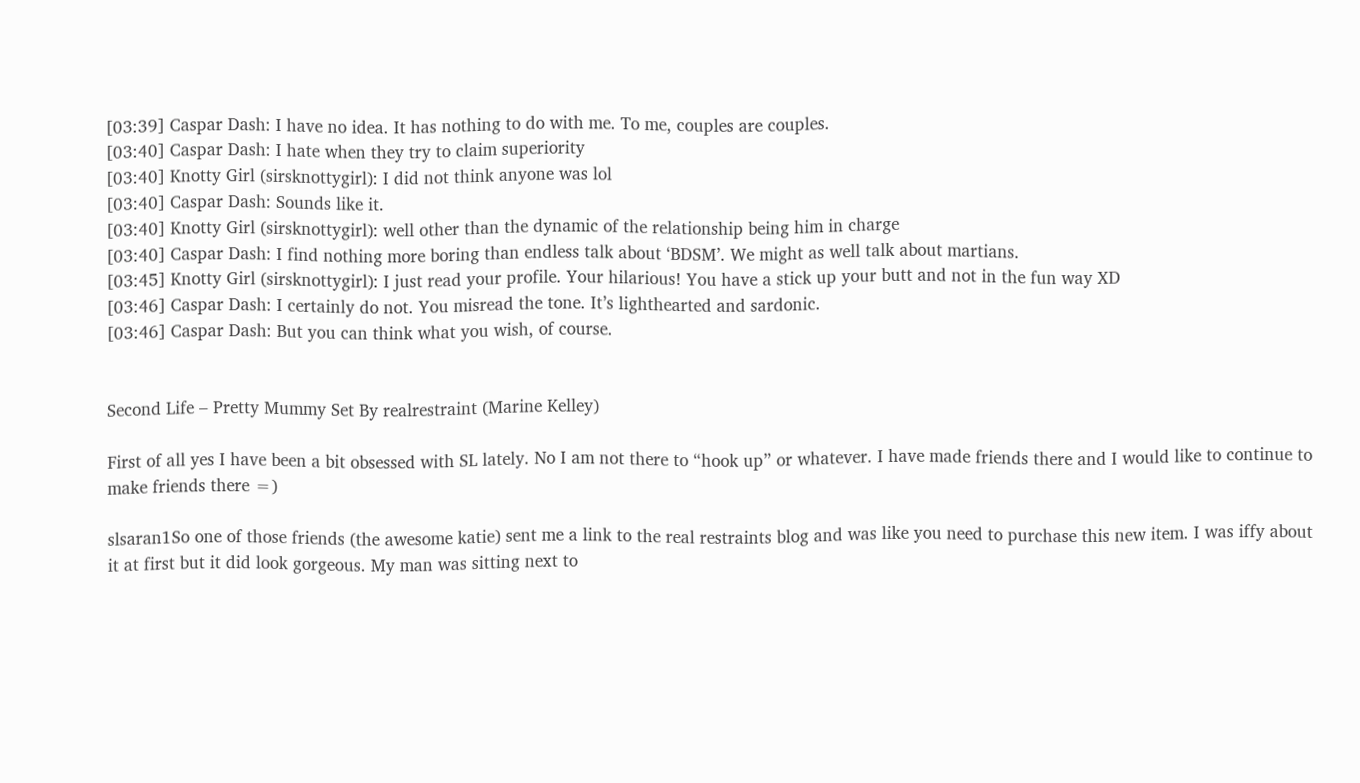[03:39] Caspar Dash: I have no idea. It has nothing to do with me. To me, couples are couples.
[03:40] Caspar Dash: I hate when they try to claim superiority
[03:40] Knotty Girl (sirsknottygirl): I did not think anyone was lol
[03:40] Caspar Dash: Sounds like it.
[03:40] Knotty Girl (sirsknottygirl): well other than the dynamic of the relationship being him in charge
[03:40] Caspar Dash: I find nothing more boring than endless talk about ‘BDSM’. We might as well talk about martians.
[03:45] Knotty Girl (sirsknottygirl): I just read your profile. Your hilarious! You have a stick up your butt and not in the fun way XD
[03:46] Caspar Dash: I certainly do not. You misread the tone. It’s lighthearted and sardonic.
[03:46] Caspar Dash: But you can think what you wish, of course.


Second Life – Pretty Mummy Set By realrestraint (Marine Kelley)

First of all yes I have been a bit obsessed with SL lately. No I am not there to “hook up” or whatever. I have made friends there and I would like to continue to make friends there =)

slsaran1So one of those friends (the awesome katie) sent me a link to the real restraints blog and was like you need to purchase this new item. I was iffy about it at first but it did look gorgeous. My man was sitting next to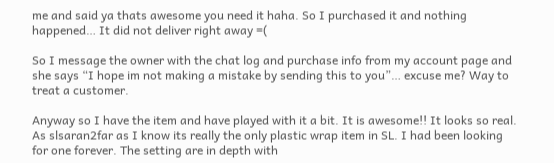me and said ya thats awesome you need it haha. So I purchased it and nothing happened… It did not deliver right away =(

So I message the owner with the chat log and purchase info from my account page and she says “I hope im not making a mistake by sending this to you”… excuse me? Way to treat a customer.

Anyway so I have the item and have played with it a bit. It is awesome!! It looks so real. As slsaran2far as I know its really the only plastic wrap item in SL. I had been looking for one forever. The setting are in depth with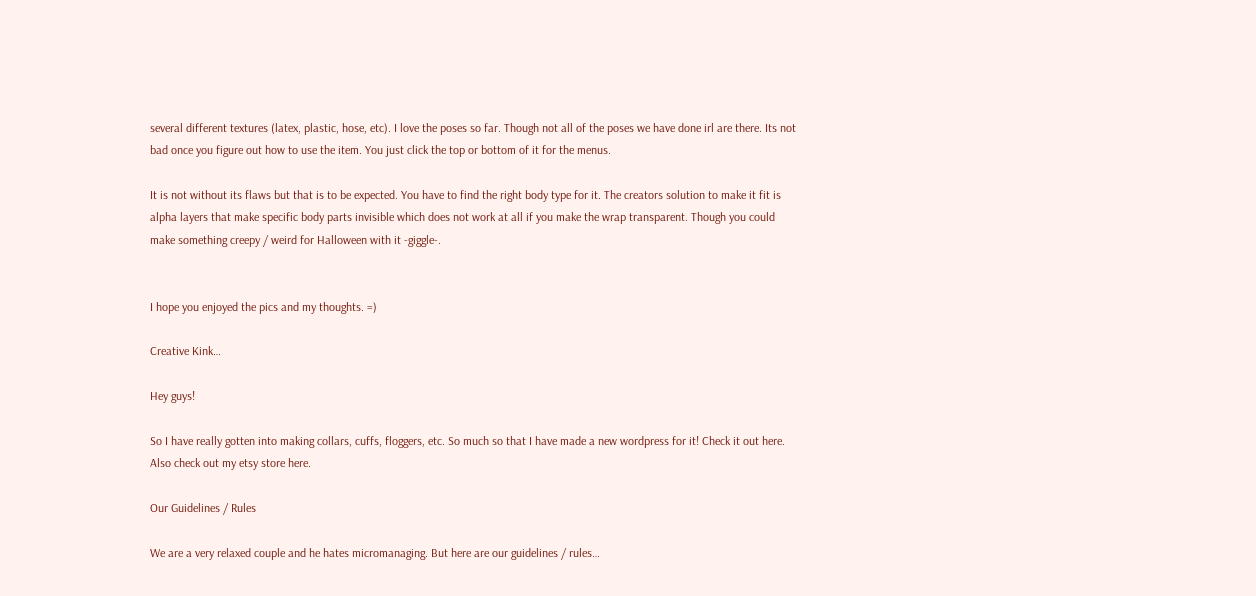several different textures (latex, plastic, hose, etc). I love the poses so far. Though not all of the poses we have done irl are there. Its not bad once you figure out how to use the item. You just click the top or bottom of it for the menus.

It is not without its flaws but that is to be expected. You have to find the right body type for it. The creators solution to make it fit is alpha layers that make specific body parts invisible which does not work at all if you make the wrap transparent. Though you could make something creepy / weird for Halloween with it -giggle-.


I hope you enjoyed the pics and my thoughts. =)

Creative Kink…

Hey guys!

So I have really gotten into making collars, cuffs, floggers, etc. So much so that I have made a new wordpress for it! Check it out here. Also check out my etsy store here.

Our Guidelines / Rules

We are a very relaxed couple and he hates micromanaging. But here are our guidelines / rules…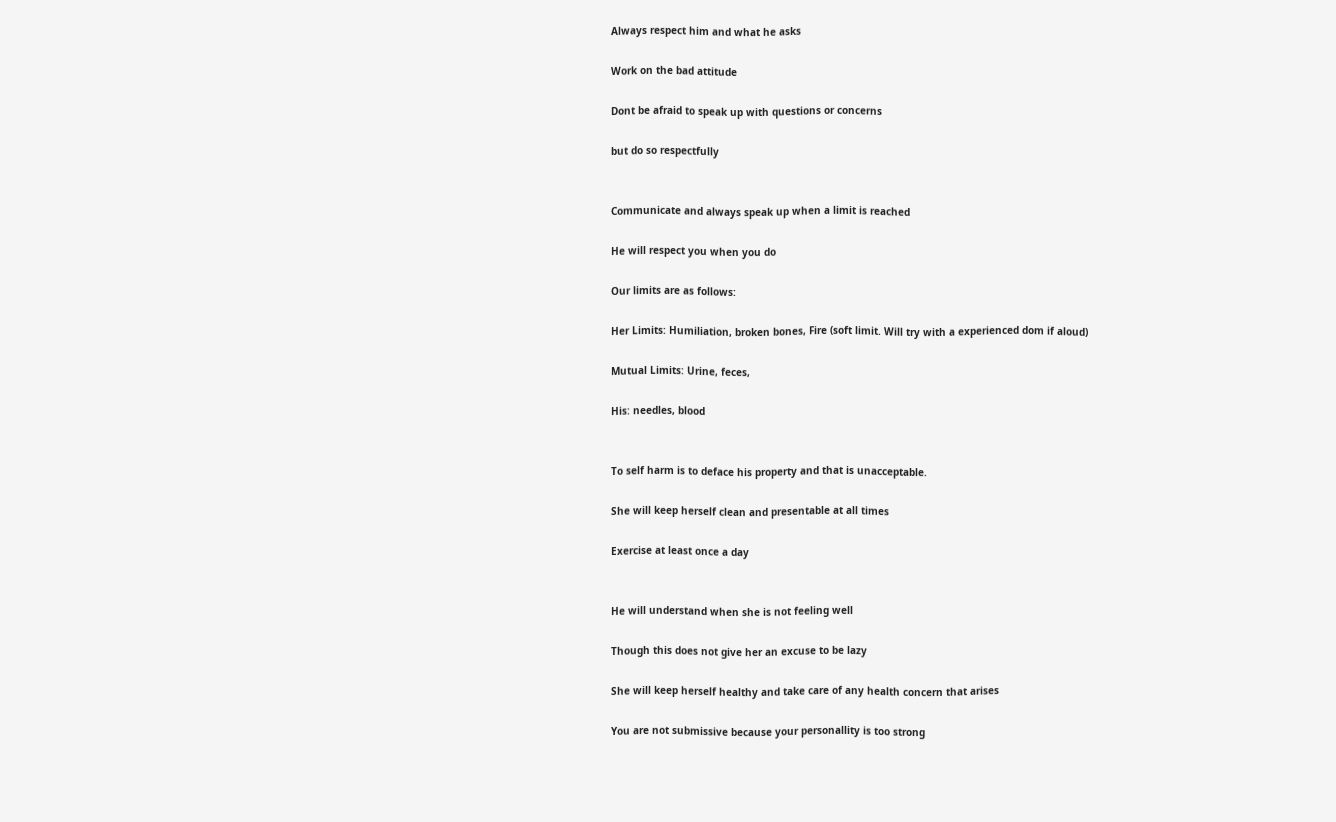Always respect him and what he asks

Work on the bad attitude

Dont be afraid to speak up with questions or concerns

but do so respectfully


Communicate and always speak up when a limit is reached

He will respect you when you do

Our limits are as follows:

Her Limits: Humiliation, broken bones, Fire (soft limit. Will try with a experienced dom if aloud)

Mutual Limits: Urine, feces,

His: needles, blood


To self harm is to deface his property and that is unacceptable.

She will keep herself clean and presentable at all times

Exercise at least once a day


He will understand when she is not feeling well

Though this does not give her an excuse to be lazy

She will keep herself healthy and take care of any health concern that arises

You are not submissive because your personallity is too strong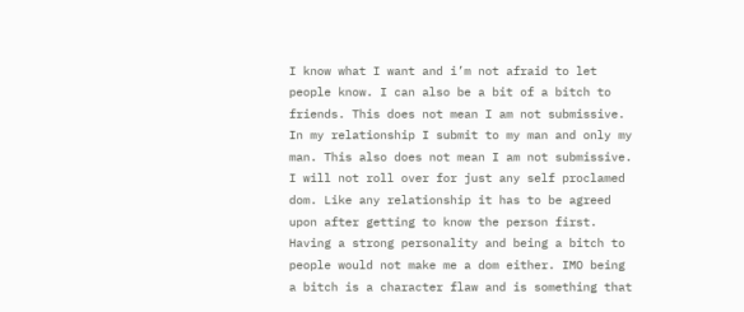I know what I want and i’m not afraid to let people know. I can also be a bit of a bitch to friends. This does not mean I am not submissive.  In my relationship I submit to my man and only my man. This also does not mean I am not submissive. I will not roll over for just any self proclamed dom. Like any relationship it has to be agreed upon after getting to know the person first. Having a strong personality and being a bitch to people would not make me a dom either. IMO being a bitch is a character flaw and is something that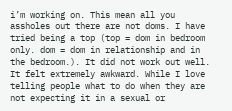i’m working on. This mean all you assholes out there are not doms. I have tried being a top (top = dom in bedroom only. dom = dom in relationship and in the bedroom.). It did not work out well. It felt extremely awkward. While I love telling people what to do when they are not expecting it in a sexual or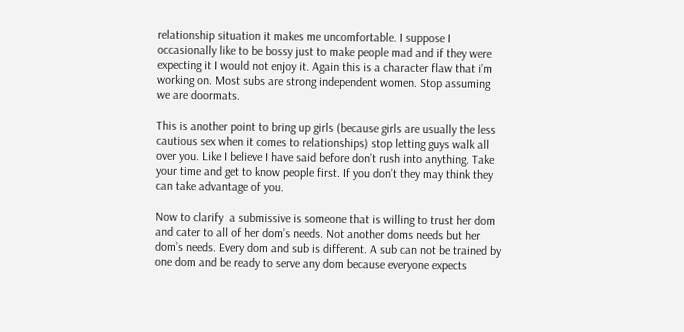relationship situation it makes me uncomfortable. I suppose I occasionally like to be bossy just to make people mad and if they were expecting it I would not enjoy it. Again this is a character flaw that i’m working on. Most subs are strong independent women. Stop assuming we are doormats.

This is another point to bring up girls (because girls are usually the less cautious sex when it comes to relationships) stop letting guys walk all over you. Like I believe I have said before don’t rush into anything. Take your time and get to know people first. If you don’t they may think they can take advantage of you.

Now to clarify  a submissive is someone that is willing to trust her dom and cater to all of her dom’s needs. Not another doms needs but her dom’s needs. Every dom and sub is different. A sub can not be trained by one dom and be ready to serve any dom because everyone expects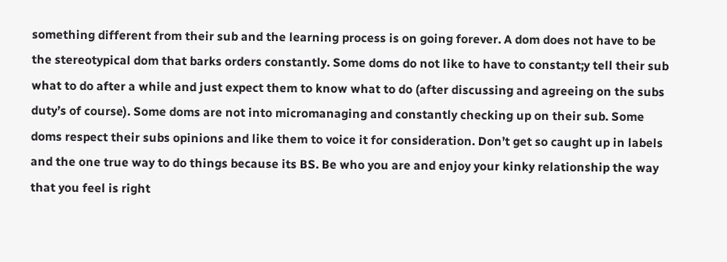something different from their sub and the learning process is on going forever. A dom does not have to be the stereotypical dom that barks orders constantly. Some doms do not like to have to constant;y tell their sub what to do after a while and just expect them to know what to do (after discussing and agreeing on the subs duty’s of course). Some doms are not into micromanaging and constantly checking up on their sub. Some doms respect their subs opinions and like them to voice it for consideration. Don’t get so caught up in labels and the one true way to do things because its BS. Be who you are and enjoy your kinky relationship the way that you feel is right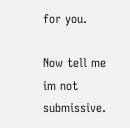for you.

Now tell me im not submissive.